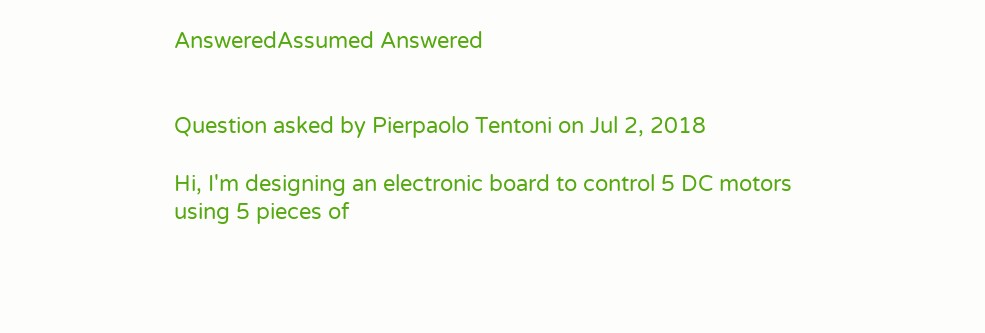AnsweredAssumed Answered


Question asked by Pierpaolo Tentoni on Jul 2, 2018

Hi, I'm designing an electronic board to control 5 DC motors using 5 pieces of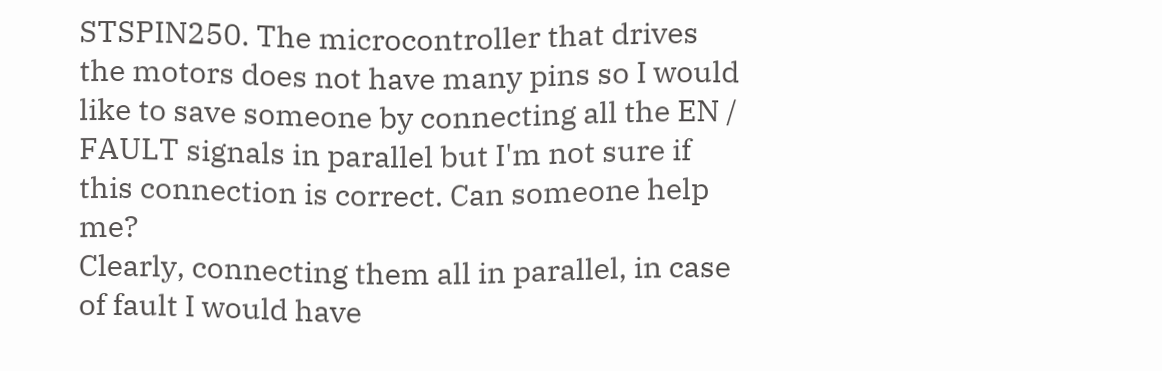STSPIN250. The microcontroller that drives the motors does not have many pins so I would like to save someone by connecting all the EN / FAULT signals in parallel but I'm not sure if this connection is correct. Can someone help me?
Clearly, connecting them all in parallel, in case of fault I would have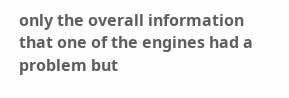only the overall information that one of the engines had a problem but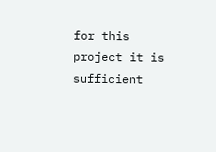for this project it is sufficient